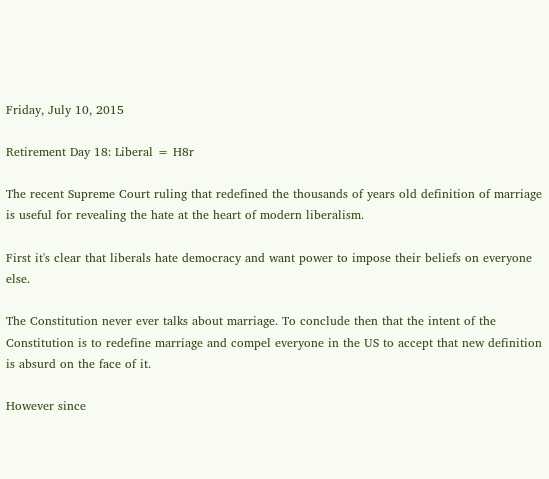Friday, July 10, 2015

Retirement Day 18: Liberal = H8r

The recent Supreme Court ruling that redefined the thousands of years old definition of marriage is useful for revealing the hate at the heart of modern liberalism.

First it's clear that liberals hate democracy and want power to impose their beliefs on everyone else.

The Constitution never ever talks about marriage. To conclude then that the intent of the Constitution is to redefine marriage and compel everyone in the US to accept that new definition is absurd on the face of it.

However since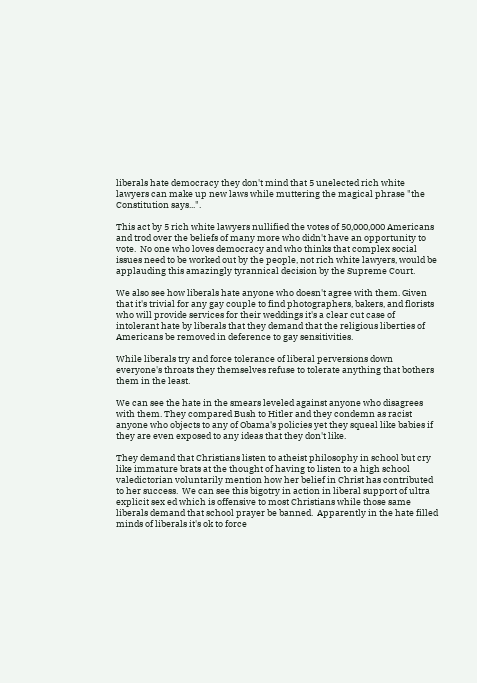liberals hate democracy they don't mind that 5 unelected rich white lawyers can make up new laws while muttering the magical phrase "the Constitution says...".

This act by 5 rich white lawyers nullified the votes of 50,000,000 Americans and trod over the beliefs of many more who didn't have an opportunity to vote.  No one who loves democracy and who thinks that complex social issues need to be worked out by the people, not rich white lawyers, would be applauding this amazingly tyrannical decision by the Supreme Court.

We also see how liberals hate anyone who doesn't agree with them. Given that it's trivial for any gay couple to find photographers, bakers, and florists who will provide services for their weddings it's a clear cut case of intolerant hate by liberals that they demand that the religious liberties of Americans be removed in deference to gay sensitivities.

While liberals try and force tolerance of liberal perversions down everyone's throats they themselves refuse to tolerate anything that bothers them in the least.

We can see the hate in the smears leveled against anyone who disagrees with them. They compared Bush to Hitler and they condemn as racist anyone who objects to any of Obama's policies yet they squeal like babies if they are even exposed to any ideas that they don't like.

They demand that Christians listen to atheist philosophy in school but cry like immature brats at the thought of having to listen to a high school valedictorian voluntarily mention how her belief in Christ has contributed to her success.  We can see this bigotry in action in liberal support of ultra explicit sex ed which is offensive to most Christians while those same liberals demand that school prayer be banned.  Apparently in the hate filled minds of liberals it's ok to force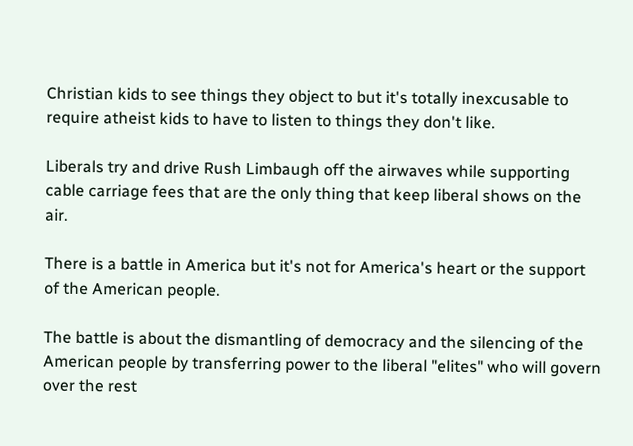Christian kids to see things they object to but it's totally inexcusable to require atheist kids to have to listen to things they don't like.

Liberals try and drive Rush Limbaugh off the airwaves while supporting cable carriage fees that are the only thing that keep liberal shows on the air.

There is a battle in America but it's not for America's heart or the support of the American people.

The battle is about the dismantling of democracy and the silencing of the American people by transferring power to the liberal "elites" who will govern over the rest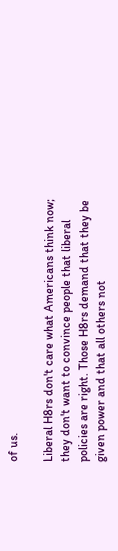of us.

Liberal H8rs don't care what Americans think now; they don't want to convince people that liberal policies are right. Those H8rs demand that they be given power and that all others not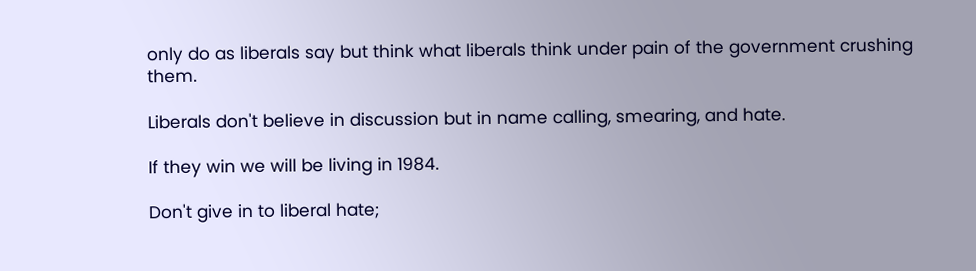only do as liberals say but think what liberals think under pain of the government crushing them.

Liberals don't believe in discussion but in name calling, smearing, and hate.

If they win we will be living in 1984.

Don't give in to liberal hate;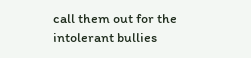call them out for the intolerant bullies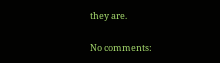they are.

No comments: